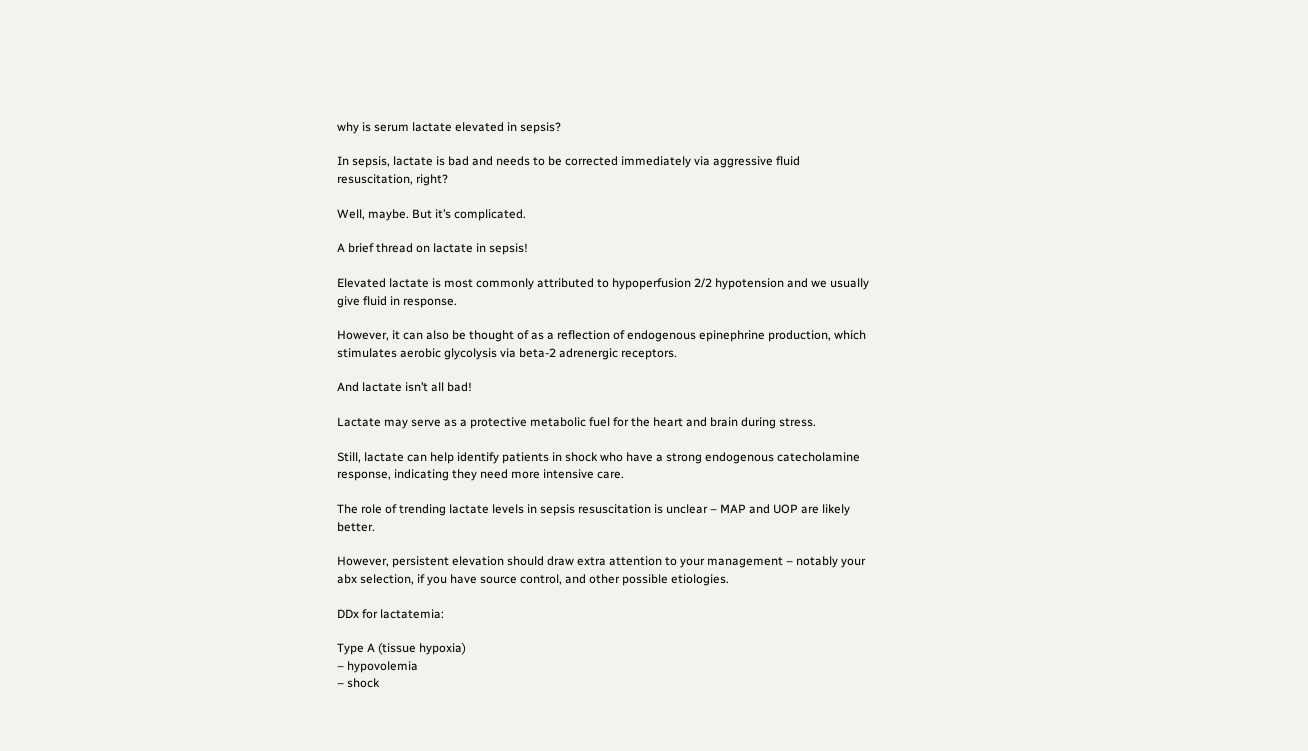why is serum lactate elevated in sepsis?

In sepsis, lactate is bad and needs to be corrected immediately via aggressive fluid resuscitation, right?

Well, maybe. But it’s complicated.

A brief thread on lactate in sepsis!

Elevated lactate is most commonly attributed to hypoperfusion 2/2 hypotension and we usually give fluid in response.

However, it can also be thought of as a reflection of endogenous epinephrine production, which stimulates aerobic glycolysis via beta-2 adrenergic receptors.

And lactate isn’t all bad!

Lactate may serve as a protective metabolic fuel for the heart and brain during stress.

Still, lactate can help identify patients in shock who have a strong endogenous catecholamine response, indicating they need more intensive care.

The role of trending lactate levels in sepsis resuscitation is unclear – MAP and UOP are likely better.

However, persistent elevation should draw extra attention to your management – notably your abx selection, if you have source control, and other possible etiologies.

DDx for lactatemia:

Type A (tissue hypoxia)
– hypovolemia
– shock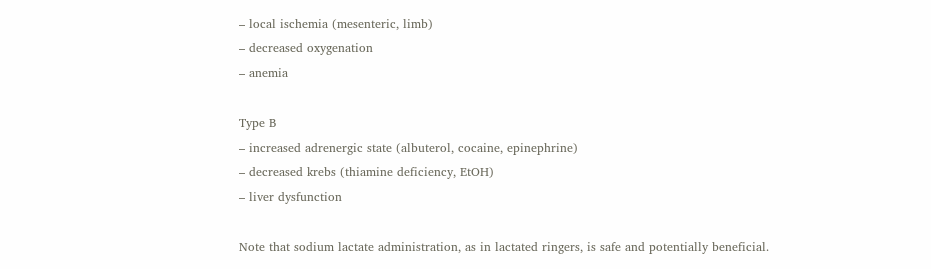– local ischemia (mesenteric, limb)
– decreased oxygenation
– anemia

Type B
– increased adrenergic state (albuterol, cocaine, epinephrine)
– decreased krebs (thiamine deficiency, EtOH)
– liver dysfunction

Note that sodium lactate administration, as in lactated ringers, is safe and potentially beneficial.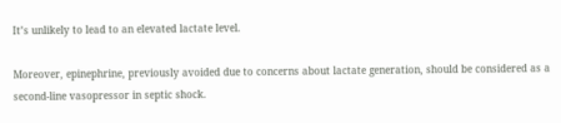It’s unlikely to lead to an elevated lactate level.

Moreover, epinephrine, previously avoided due to concerns about lactate generation, should be considered as a second-line vasopressor in septic shock.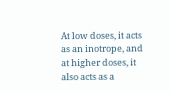At low doses, it acts as an inotrope, and at higher doses, it also acts as a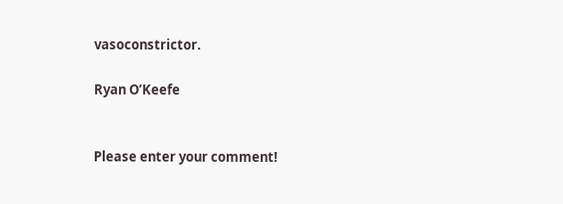vasoconstrictor.

Ryan O’Keefe


Please enter your comment!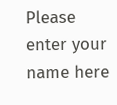Please enter your name here